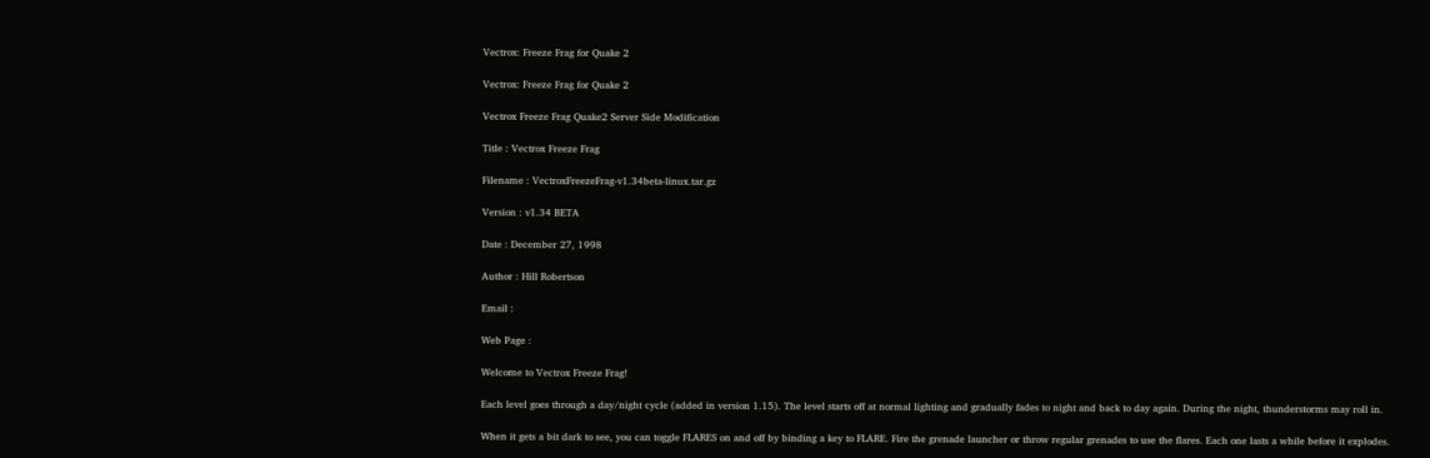Vectrox: Freeze Frag for Quake 2

Vectrox: Freeze Frag for Quake 2

Vectrox Freeze Frag Quake2 Server Side Modification

Title : Vectrox Freeze Frag

Filename : VectroxFreezeFrag-v1.34beta-linux.tar.gz

Version : v1.34 BETA

Date : December 27, 1998

Author : Hill Robertson

Email :

Web Page :

Welcome to Vectrox Freeze Frag!

Each level goes through a day/night cycle (added in version 1.15). The level starts off at normal lighting and gradually fades to night and back to day again. During the night, thunderstorms may roll in.

When it gets a bit dark to see, you can toggle FLARES on and off by binding a key to FLARE. Fire the grenade launcher or throw regular grenades to use the flares. Each one lasts a while before it explodes.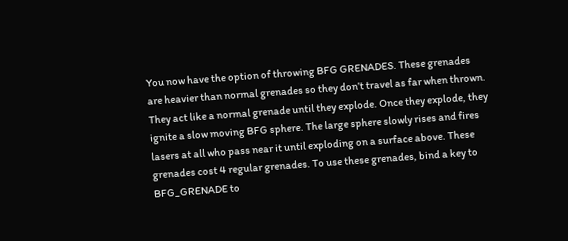You now have the option of throwing BFG GRENADES. These grenades are heavier than normal grenades so they don’t travel as far when thrown. They act like a normal grenade until they explode. Once they explode, they ignite a slow moving BFG sphere. The large sphere slowly rises and fires lasers at all who pass near it until exploding on a surface above. These grenades cost 4 regular grenades. To use these grenades, bind a key to BFG_GRENADE to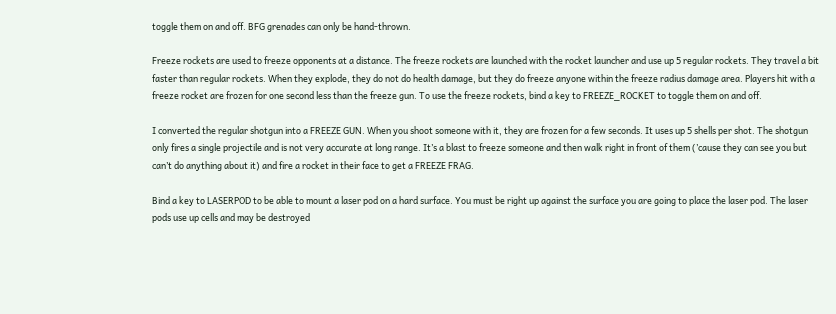toggle them on and off. BFG grenades can only be hand-thrown.

Freeze rockets are used to freeze opponents at a distance. The freeze rockets are launched with the rocket launcher and use up 5 regular rockets. They travel a bit faster than regular rockets. When they explode, they do not do health damage, but they do freeze anyone within the freeze radius damage area. Players hit with a freeze rocket are frozen for one second less than the freeze gun. To use the freeze rockets, bind a key to FREEZE_ROCKET to toggle them on and off.

I converted the regular shotgun into a FREEZE GUN. When you shoot someone with it, they are frozen for a few seconds. It uses up 5 shells per shot. The shotgun only fires a single projectile and is not very accurate at long range. It’s a blast to freeze someone and then walk right in front of them (’cause they can see you but can’t do anything about it) and fire a rocket in their face to get a FREEZE FRAG.

Bind a key to LASERPOD to be able to mount a laser pod on a hard surface. You must be right up against the surface you are going to place the laser pod. The laser pods use up cells and may be destroyed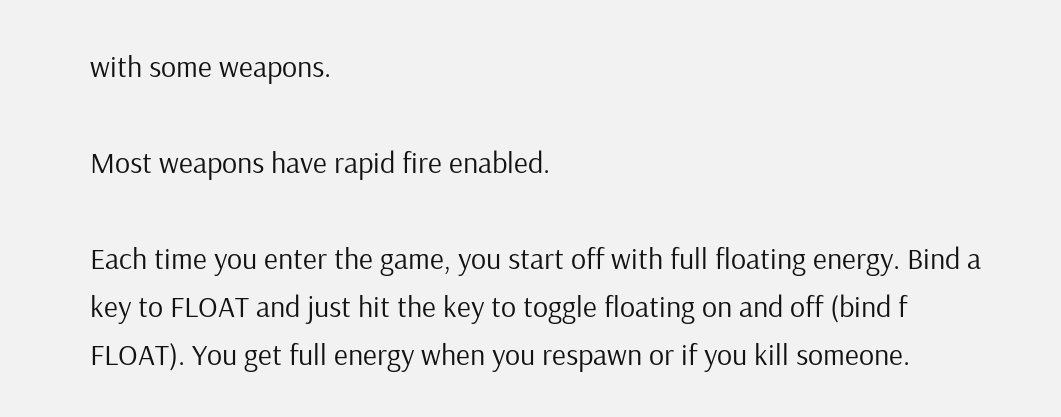with some weapons.

Most weapons have rapid fire enabled.

Each time you enter the game, you start off with full floating energy. Bind a key to FLOAT and just hit the key to toggle floating on and off (bind f FLOAT). You get full energy when you respawn or if you kill someone.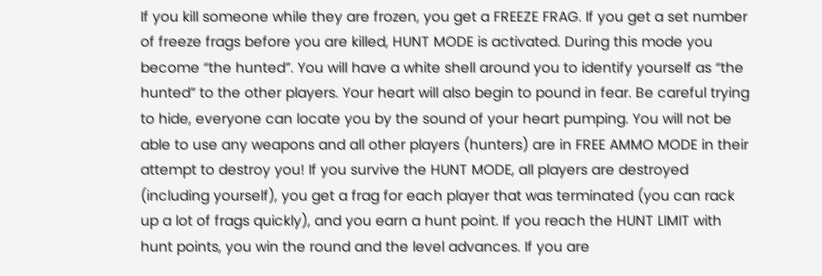If you kill someone while they are frozen, you get a FREEZE FRAG. If you get a set number of freeze frags before you are killed, HUNT MODE is activated. During this mode you become “the hunted”. You will have a white shell around you to identify yourself as “the hunted” to the other players. Your heart will also begin to pound in fear. Be careful trying to hide, everyone can locate you by the sound of your heart pumping. You will not be able to use any weapons and all other players (hunters) are in FREE AMMO MODE in their attempt to destroy you! If you survive the HUNT MODE, all players are destroyed (including yourself), you get a frag for each player that was terminated (you can rack up a lot of frags quickly), and you earn a hunt point. If you reach the HUNT LIMIT with hunt points, you win the round and the level advances. If you are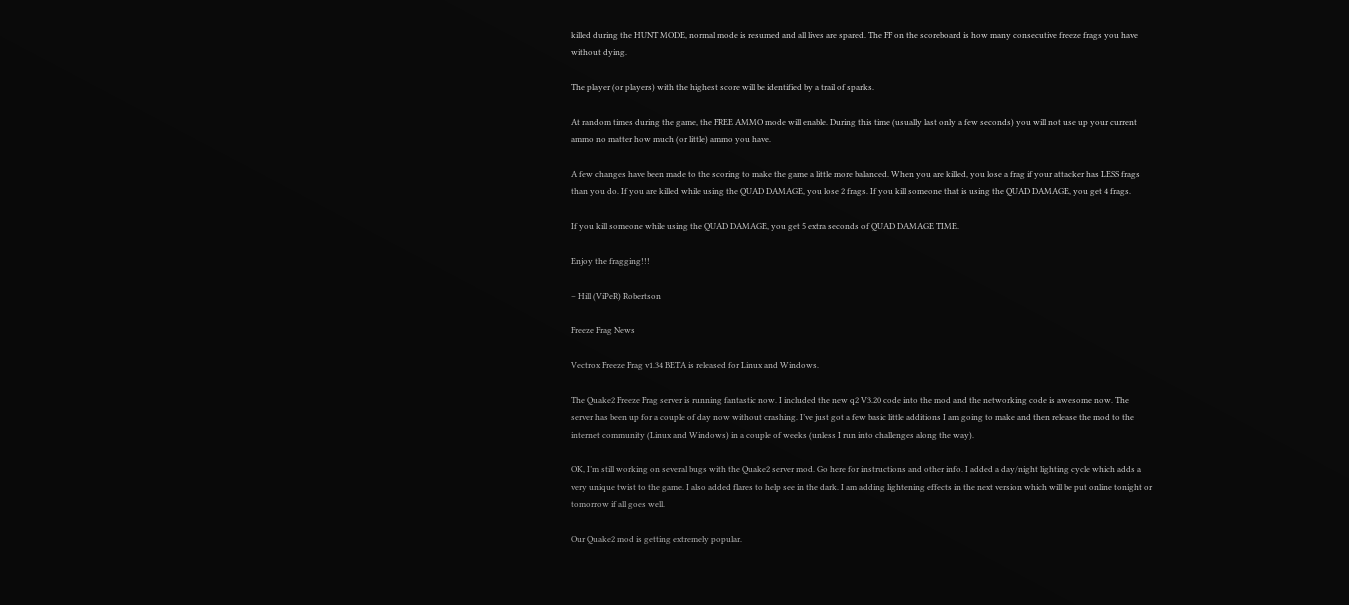killed during the HUNT MODE, normal mode is resumed and all lives are spared. The FF on the scoreboard is how many consecutive freeze frags you have without dying.

The player (or players) with the highest score will be identified by a trail of sparks.

At random times during the game, the FREE AMMO mode will enable. During this time (usually last only a few seconds) you will not use up your current ammo no matter how much (or little) ammo you have.

A few changes have been made to the scoring to make the game a little more balanced. When you are killed, you lose a frag if your attacker has LESS frags than you do. If you are killed while using the QUAD DAMAGE, you lose 2 frags. If you kill someone that is using the QUAD DAMAGE, you get 4 frags.

If you kill someone while using the QUAD DAMAGE, you get 5 extra seconds of QUAD DAMAGE TIME.

Enjoy the fragging!!!

– Hill (ViPeR) Robertson

Freeze Frag News

Vectrox Freeze Frag v1.34 BETA is released for Linux and Windows.

The Quake2 Freeze Frag server is running fantastic now. I included the new q2 V3.20 code into the mod and the networking code is awesome now. The server has been up for a couple of day now without crashing. I’ve just got a few basic little additions I am going to make and then release the mod to the internet community (Linux and Windows) in a couple of weeks (unless I run into challenges along the way).

OK, I’m still working on several bugs with the Quake2 server mod. Go here for instructions and other info. I added a day/night lighting cycle which adds a very unique twist to the game. I also added flares to help see in the dark. I am adding lightening effects in the next version which will be put online tonight or tomorrow if all goes well.

Our Quake2 mod is getting extremely popular.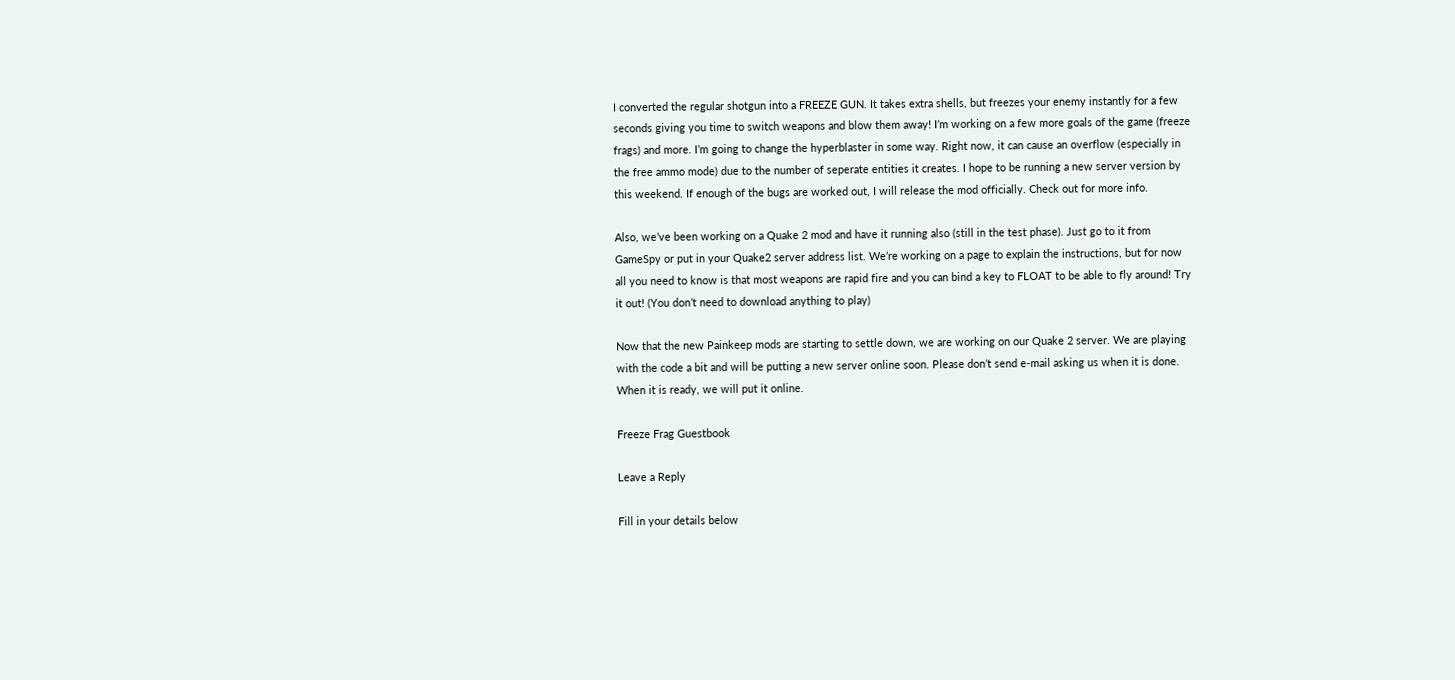I converted the regular shotgun into a FREEZE GUN. It takes extra shells, but freezes your enemy instantly for a few seconds giving you time to switch weapons and blow them away! I’m working on a few more goals of the game (freeze frags) and more. I’m going to change the hyperblaster in some way. Right now, it can cause an overflow (especially in the free ammo mode) due to the number of seperate entities it creates. I hope to be running a new server version by this weekend. If enough of the bugs are worked out, I will release the mod officially. Check out for more info.

Also, we’ve been working on a Quake 2 mod and have it running also (still in the test phase). Just go to it from GameSpy or put in your Quake2 server address list. We’re working on a page to explain the instructions, but for now all you need to know is that most weapons are rapid fire and you can bind a key to FLOAT to be able to fly around! Try it out! (You don’t need to download anything to play)

Now that the new Painkeep mods are starting to settle down, we are working on our Quake 2 server. We are playing with the code a bit and will be putting a new server online soon. Please don’t send e-mail asking us when it is done. When it is ready, we will put it online.

Freeze Frag Guestbook

Leave a Reply

Fill in your details below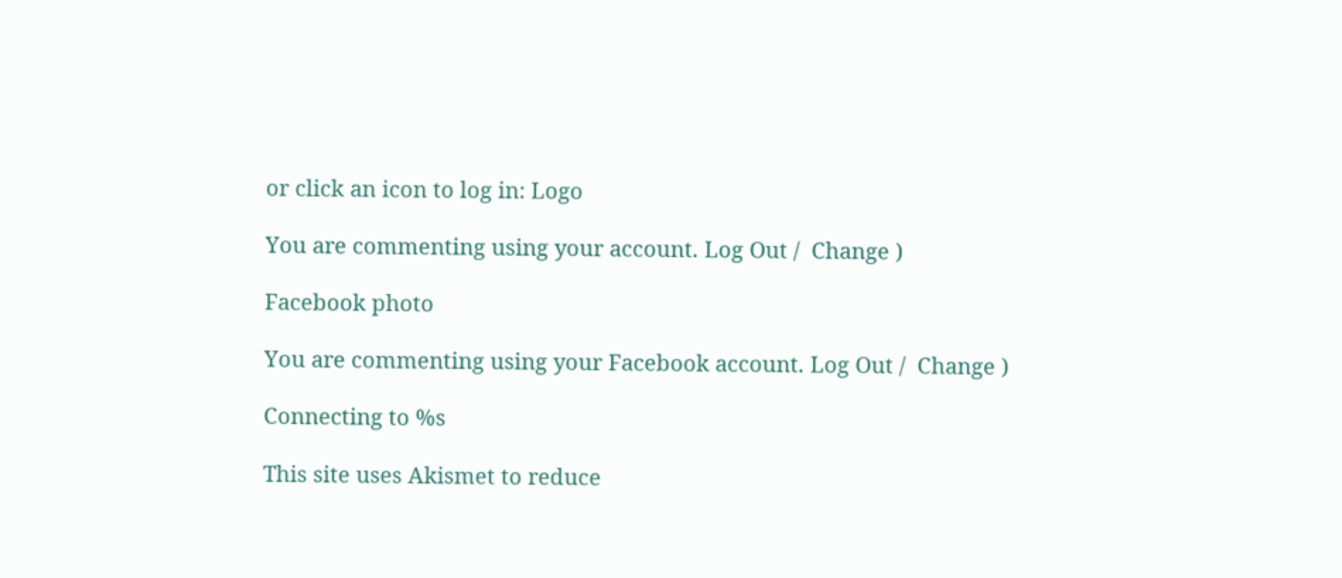or click an icon to log in: Logo

You are commenting using your account. Log Out /  Change )

Facebook photo

You are commenting using your Facebook account. Log Out /  Change )

Connecting to %s

This site uses Akismet to reduce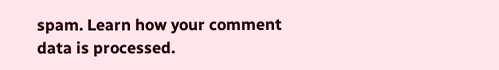spam. Learn how your comment data is processed.